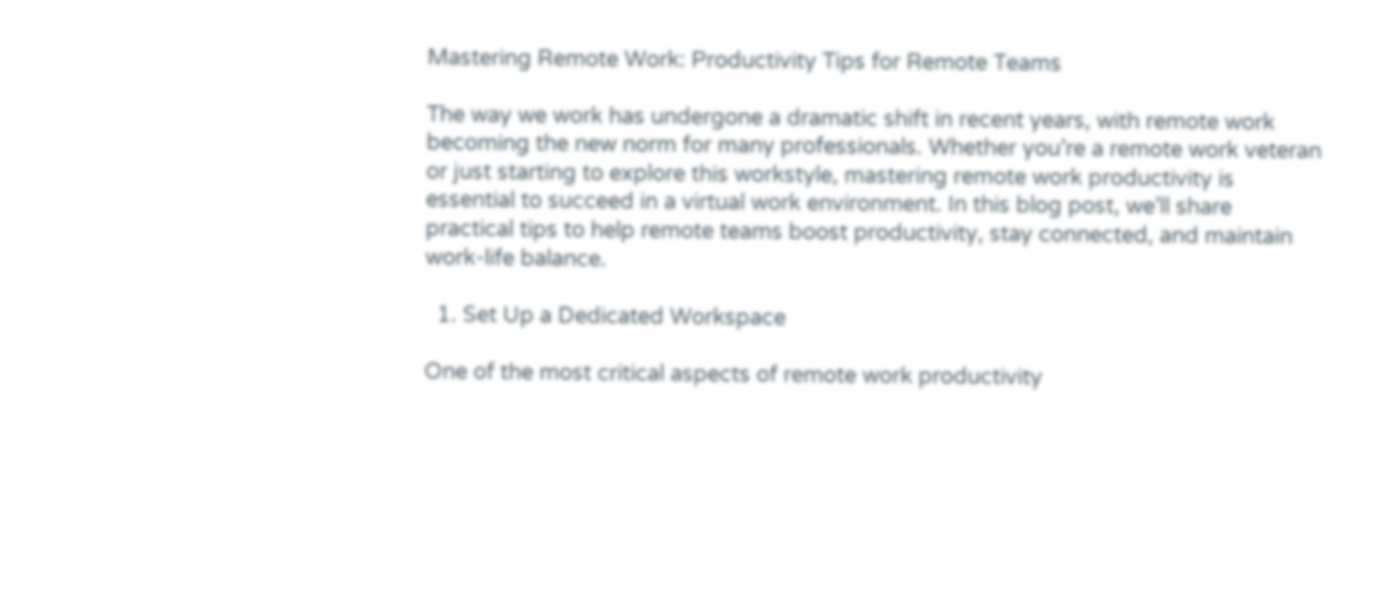Mastering Remote Work: Productivity Tips for Remote Teams

The way we work has undergone a dramatic shift in recent years, with remote work becoming the new norm for many professionals. Whether you’re a remote work veteran or just starting to explore this workstyle, mastering remote work productivity is essential to succeed in a virtual work environment. In this blog post, we’ll share practical tips to help remote teams boost productivity, stay connected, and maintain work-life balance.

  1. Set Up a Dedicated Workspace

One of the most critical aspects of remote work productivity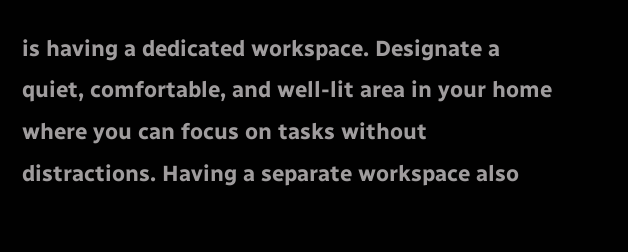is having a dedicated workspace. Designate a quiet, comfortable, and well-lit area in your home where you can focus on tasks without distractions. Having a separate workspace also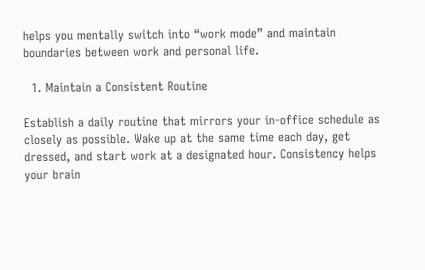helps you mentally switch into “work mode” and maintain boundaries between work and personal life.

  1. Maintain a Consistent Routine

Establish a daily routine that mirrors your in-office schedule as closely as possible. Wake up at the same time each day, get dressed, and start work at a designated hour. Consistency helps your brain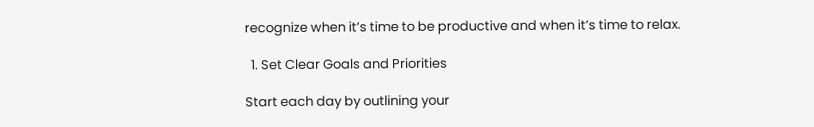recognize when it’s time to be productive and when it’s time to relax.

  1. Set Clear Goals and Priorities

Start each day by outlining your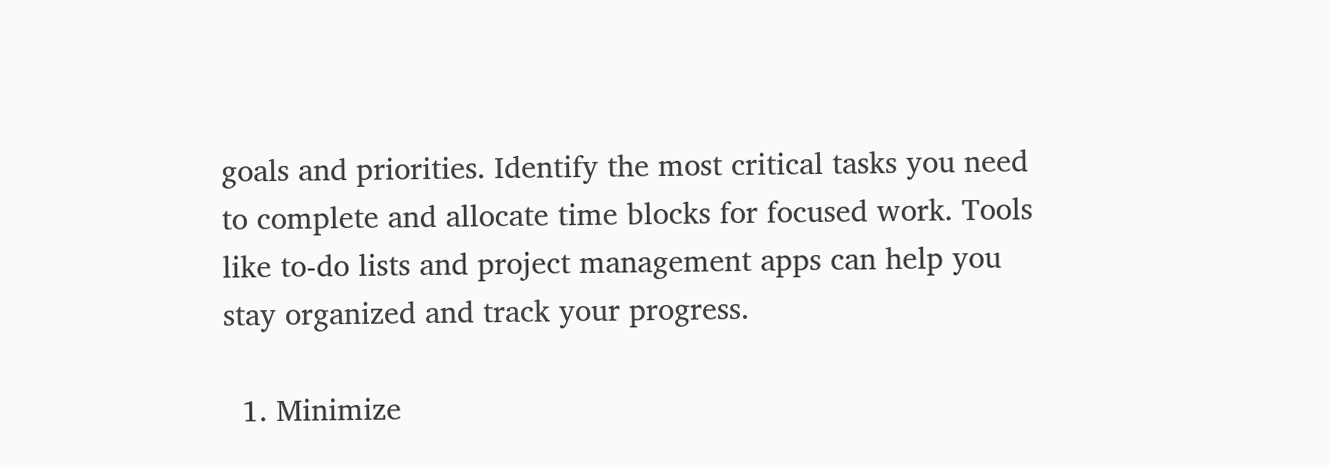goals and priorities. Identify the most critical tasks you need to complete and allocate time blocks for focused work. Tools like to-do lists and project management apps can help you stay organized and track your progress.

  1. Minimize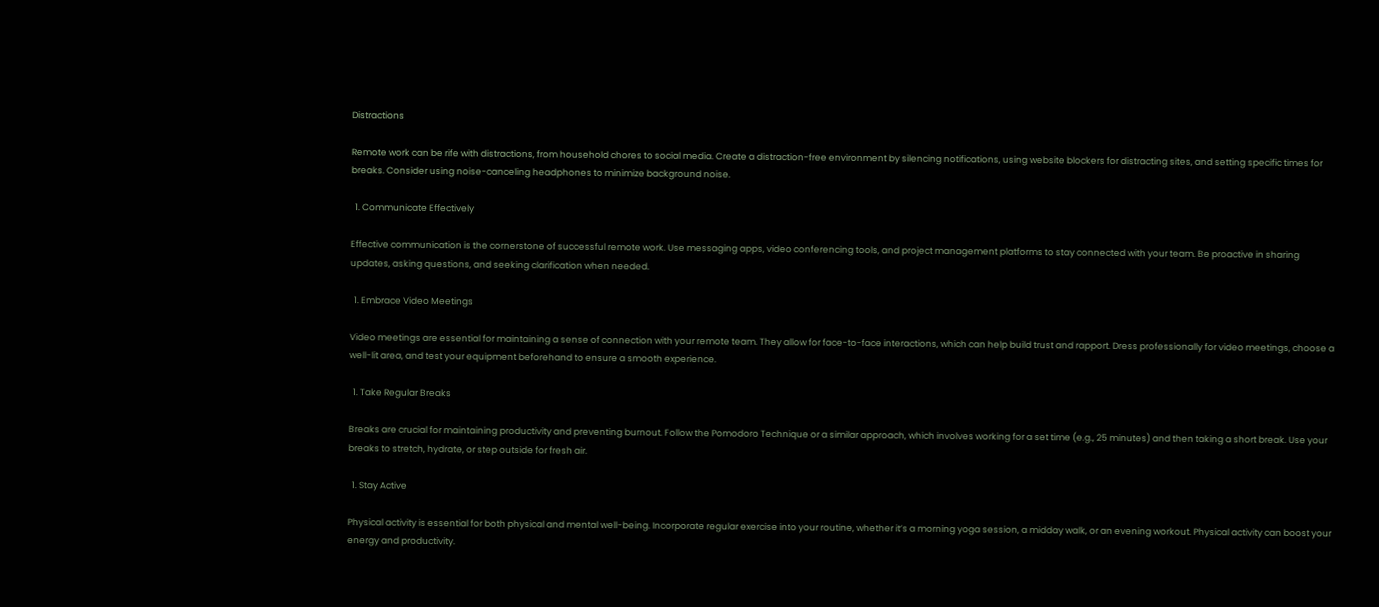Distractions

Remote work can be rife with distractions, from household chores to social media. Create a distraction-free environment by silencing notifications, using website blockers for distracting sites, and setting specific times for breaks. Consider using noise-canceling headphones to minimize background noise.

  1. Communicate Effectively

Effective communication is the cornerstone of successful remote work. Use messaging apps, video conferencing tools, and project management platforms to stay connected with your team. Be proactive in sharing updates, asking questions, and seeking clarification when needed.

  1. Embrace Video Meetings

Video meetings are essential for maintaining a sense of connection with your remote team. They allow for face-to-face interactions, which can help build trust and rapport. Dress professionally for video meetings, choose a well-lit area, and test your equipment beforehand to ensure a smooth experience.

  1. Take Regular Breaks

Breaks are crucial for maintaining productivity and preventing burnout. Follow the Pomodoro Technique or a similar approach, which involves working for a set time (e.g., 25 minutes) and then taking a short break. Use your breaks to stretch, hydrate, or step outside for fresh air.

  1. Stay Active

Physical activity is essential for both physical and mental well-being. Incorporate regular exercise into your routine, whether it’s a morning yoga session, a midday walk, or an evening workout. Physical activity can boost your energy and productivity.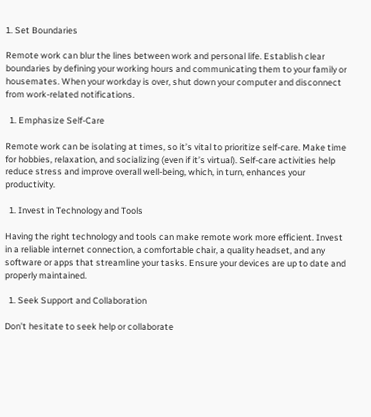1. Set Boundaries

Remote work can blur the lines between work and personal life. Establish clear boundaries by defining your working hours and communicating them to your family or housemates. When your workday is over, shut down your computer and disconnect from work-related notifications.

  1. Emphasize Self-Care

Remote work can be isolating at times, so it’s vital to prioritize self-care. Make time for hobbies, relaxation, and socializing (even if it’s virtual). Self-care activities help reduce stress and improve overall well-being, which, in turn, enhances your productivity.

  1. Invest in Technology and Tools

Having the right technology and tools can make remote work more efficient. Invest in a reliable internet connection, a comfortable chair, a quality headset, and any software or apps that streamline your tasks. Ensure your devices are up to date and properly maintained.

  1. Seek Support and Collaboration

Don’t hesitate to seek help or collaborate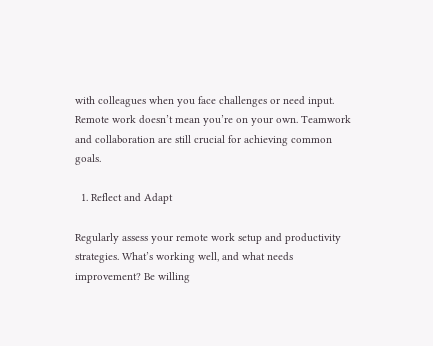with colleagues when you face challenges or need input. Remote work doesn’t mean you’re on your own. Teamwork and collaboration are still crucial for achieving common goals.

  1. Reflect and Adapt

Regularly assess your remote work setup and productivity strategies. What’s working well, and what needs improvement? Be willing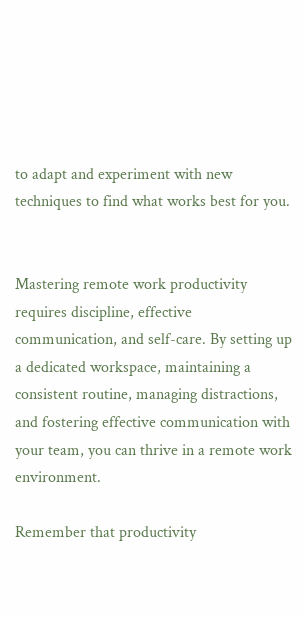to adapt and experiment with new techniques to find what works best for you.


Mastering remote work productivity requires discipline, effective communication, and self-care. By setting up a dedicated workspace, maintaining a consistent routine, managing distractions, and fostering effective communication with your team, you can thrive in a remote work environment.

Remember that productivity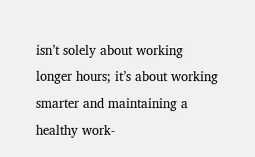isn’t solely about working longer hours; it’s about working smarter and maintaining a healthy work-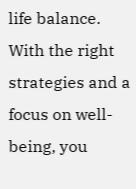life balance. With the right strategies and a focus on well-being, you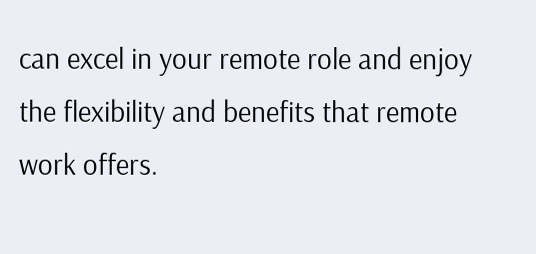can excel in your remote role and enjoy the flexibility and benefits that remote work offers.